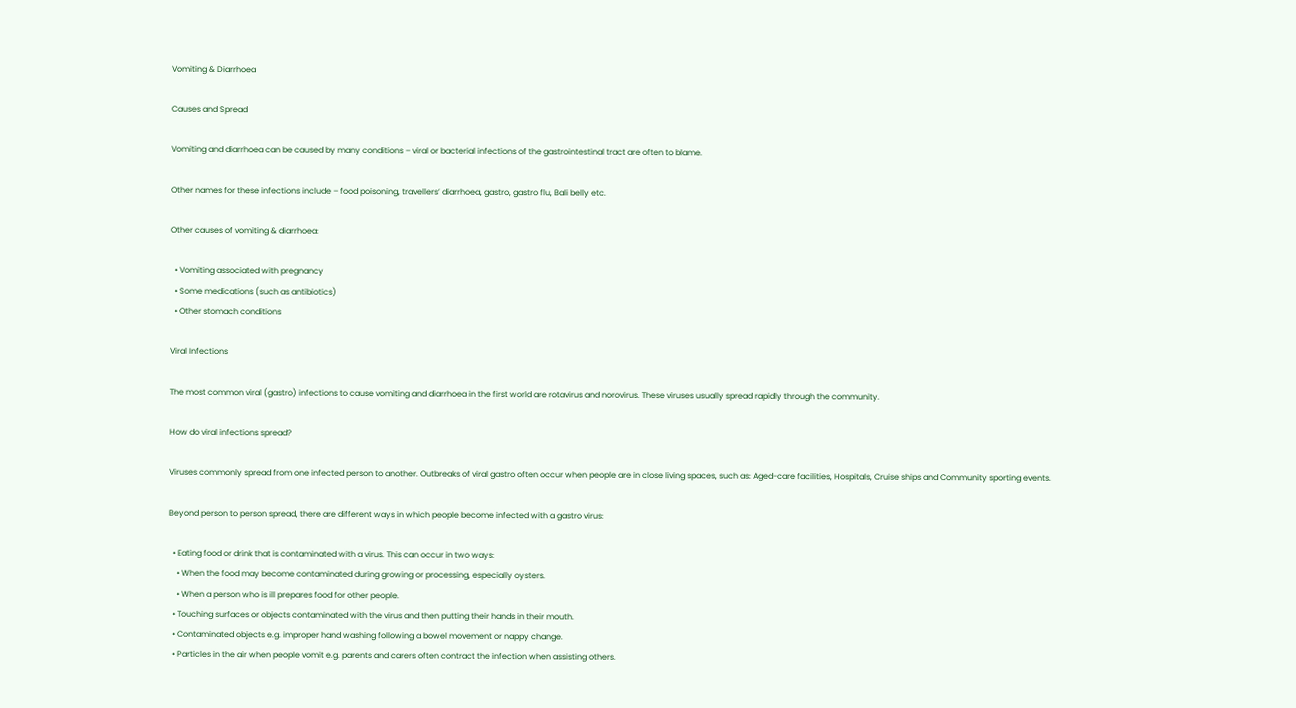Vomiting & Diarrhoea

Causes and Spread

Vomiting and diarrhoea can be caused by many conditions – viral or bacterial infections of the gastrointestinal tract are often to blame.

Other names for these infections include – food poisoning, travellers’ diarrhoea, gastro, gastro flu, Bali belly etc.

Other causes of vomiting & diarrhoea:

  • Vomiting associated with pregnancy
  • Some medications (such as antibiotics)
  • Other stomach conditions

Viral Infections

The most common viral (gastro) infections to cause vomiting and diarrhoea in the first world are rotavirus and norovirus. These viruses usually spread rapidly through the community.

How do viral infections spread?

Viruses commonly spread from one infected person to another. Outbreaks of viral gastro often occur when people are in close living spaces, such as: Aged-care facilities, Hospitals, Cruise ships and Community sporting events.

Beyond person to person spread, there are different ways in which people become infected with a gastro virus:

  • Eating food or drink that is contaminated with a virus. This can occur in two ways:
    • When the food may become contaminated during growing or processing, especially oysters.
    • When a person who is ill prepares food for other people.
  • Touching surfaces or objects contaminated with the virus and then putting their hands in their mouth.
  • Contaminated objects e.g. improper hand washing following a bowel movement or nappy change.
  • Particles in the air when people vomit e.g. parents and carers often contract the infection when assisting others.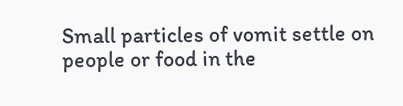Small particles of vomit settle on people or food in the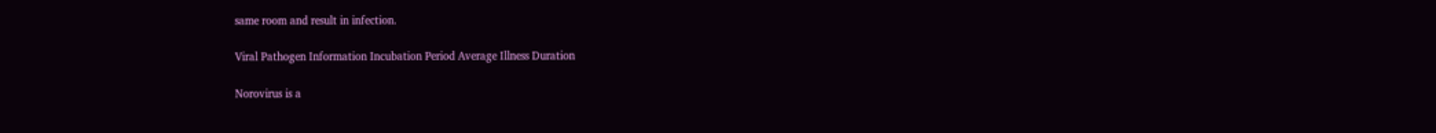same room and result in infection.

Viral Pathogen Information Incubation Period Average Illness Duration

Norovirus is a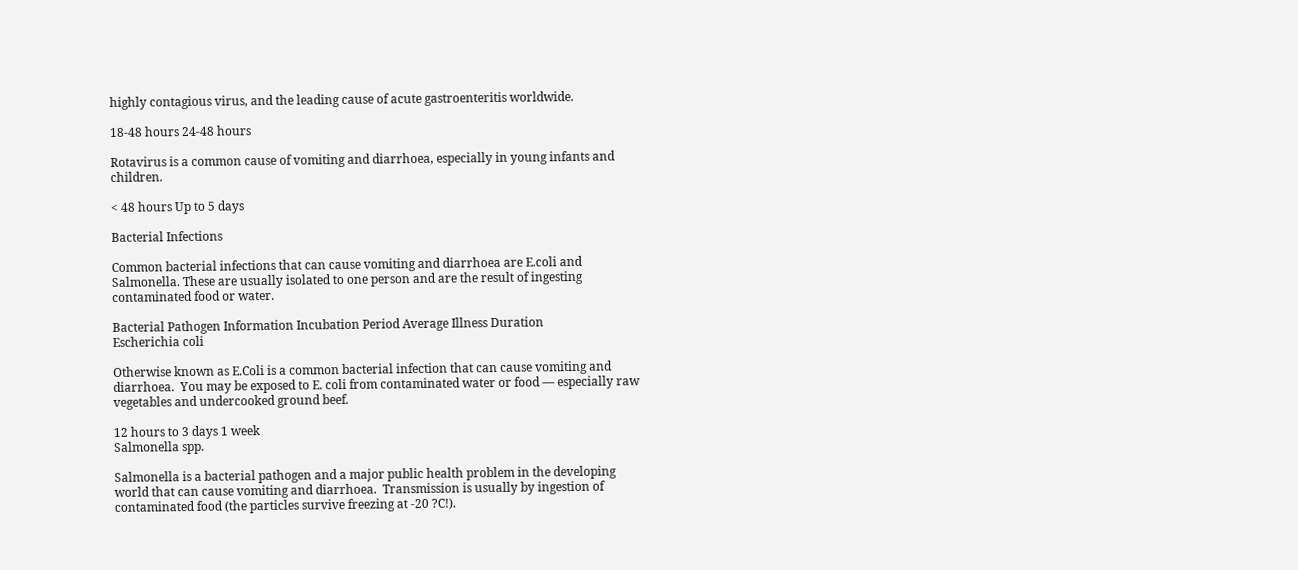highly contagious virus, and the leading cause of acute gastroenteritis worldwide.

18-48 hours 24-48 hours

Rotavirus is a common cause of vomiting and diarrhoea, especially in young infants and children.

< 48 hours Up to 5 days

Bacterial Infections

Common bacterial infections that can cause vomiting and diarrhoea are E.coli and Salmonella. These are usually isolated to one person and are the result of ingesting contaminated food or water.

Bacterial Pathogen Information Incubation Period Average Illness Duration
Escherichia coli

Otherwise known as E.Coli is a common bacterial infection that can cause vomiting and diarrhoea.  You may be exposed to E. coli from contaminated water or food — especially raw vegetables and undercooked ground beef.

12 hours to 3 days 1 week
Salmonella spp.

Salmonella is a bacterial pathogen and a major public health problem in the developing world that can cause vomiting and diarrhoea.  Transmission is usually by ingestion of contaminated food (the particles survive freezing at -20 ?C!).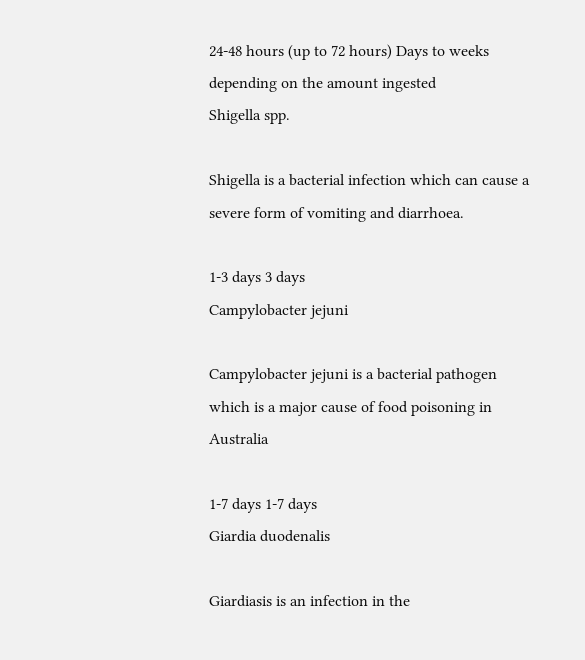24-48 hours (up to 72 hours) Days to weeks depending on the amount ingested
Shigella spp.

Shigella is a bacterial infection which can cause a severe form of vomiting and diarrhoea.

1-3 days 3 days
Campylobacter jejuni

Campylobacter jejuni is a bacterial pathogen which is a major cause of food poisoning in Australia

1-7 days 1-7 days
Giardia duodenalis

Giardiasis is an infection in the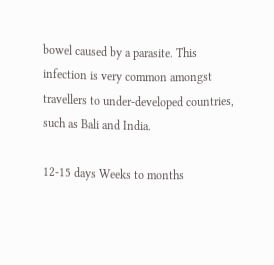bowel caused by a parasite. This infection is very common amongst travellers to under-developed countries, such as Bali and India.

12-15 days Weeks to months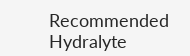Recommended Hydralyte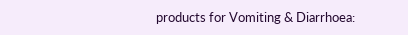products for Vomiting & Diarrhoea: